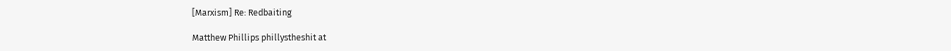[Marxism] Re: Redbaiting

Matthew Phillips phillystheshit at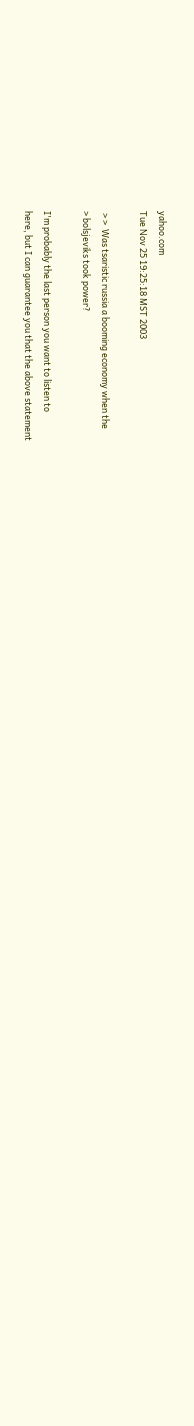yahoo.com
Tue Nov 25 19:25:18 MST 2003

 > >  Was tsaristic russia a booming economy when the
> bolsjeviks took power?

I'm probably the last person you want to listen to
here, but I can guarantee you that the above statement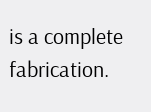is a complete fabrication.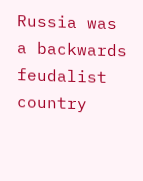Russia was a backwards
feudalist country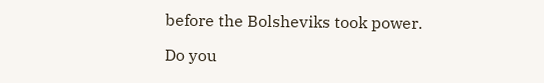before the Bolsheviks took power.

Do you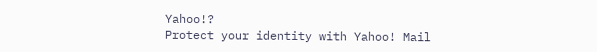Yahoo!?
Protect your identity with Yahoo! Mail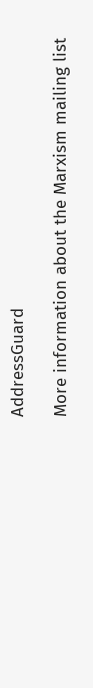AddressGuard

More information about the Marxism mailing list